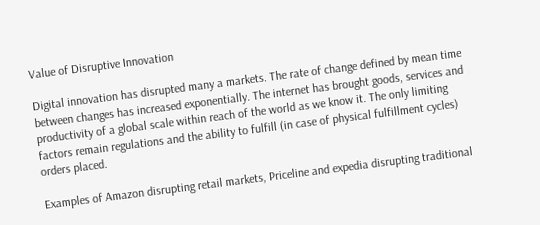Value of Disruptive Innovation

Digital innovation has disrupted many a markets. The rate of change defined by mean time between changes has increased exponentially. The internet has brought goods, services and productivity of a global scale within reach of the world as we know it. The only limiting factors remain regulations and the ability to fulfill (in case of physical fulfillment cycles) orders placed.

Examples of Amazon disrupting retail markets, Priceline and expedia disrupting traditional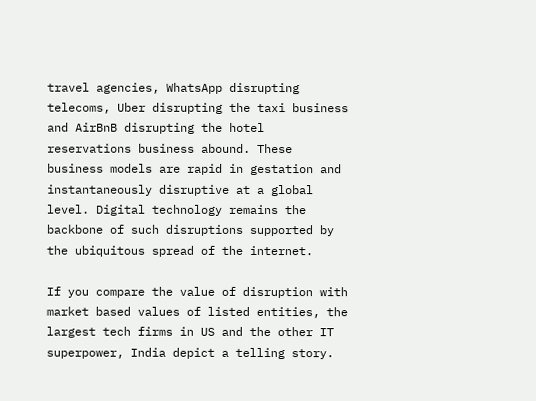travel agencies, WhatsApp disrupting telecoms, Uber disrupting the taxi business and AirBnB disrupting the hotel reservations business abound. These business models are rapid in gestation and instantaneously disruptive at a global level. Digital technology remains the backbone of such disruptions supported by the ubiquitous spread of the internet.

If you compare the value of disruption with market based values of listed entities, the largest tech firms in US and the other IT superpower, India depict a telling story.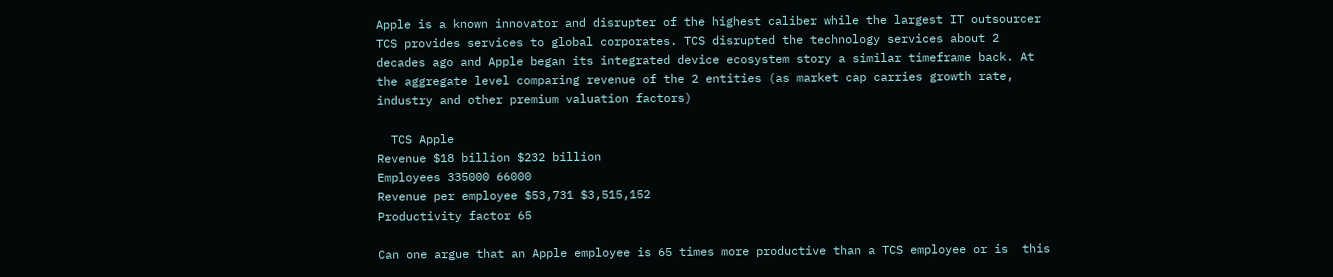Apple is a known innovator and disrupter of the highest caliber while the largest IT outsourcer TCS provides services to global corporates. TCS disrupted the technology services about 2 decades ago and Apple began its integrated device ecosystem story a similar timeframe back. At the aggregate level comparing revenue of the 2 entities (as market cap carries growth rate, industry and other premium valuation factors)

  TCS Apple
Revenue $18 billion $232 billion
Employees 335000 66000
Revenue per employee $53,731 $3,515,152
Productivity factor 65

Can one argue that an Apple employee is 65 times more productive than a TCS employee or is  this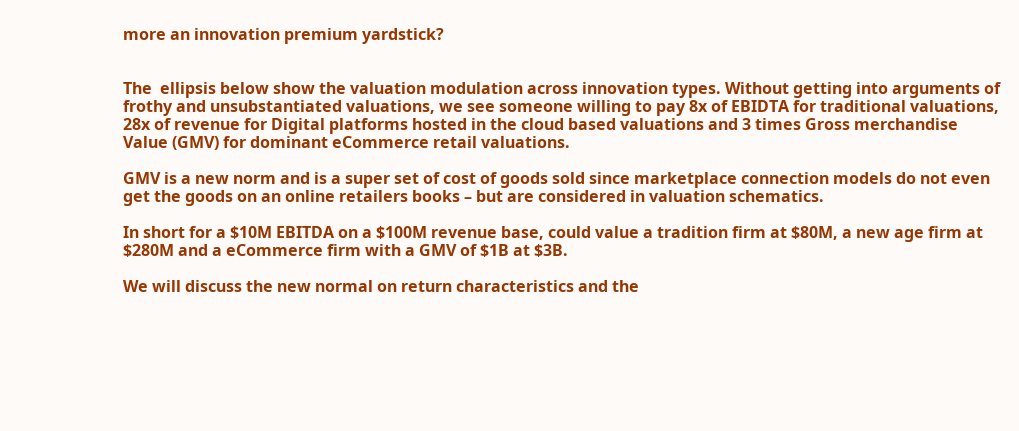more an innovation premium yardstick?


The  ellipsis below show the valuation modulation across innovation types. Without getting into arguments of frothy and unsubstantiated valuations, we see someone willing to pay 8x of EBIDTA for traditional valuations, 28x of revenue for Digital platforms hosted in the cloud based valuations and 3 times Gross merchandise Value (GMV) for dominant eCommerce retail valuations.

GMV is a new norm and is a super set of cost of goods sold since marketplace connection models do not even get the goods on an online retailers books – but are considered in valuation schematics.

In short for a $10M EBITDA on a $100M revenue base, could value a tradition firm at $80M, a new age firm at $280M and a eCommerce firm with a GMV of $1B at $3B.

We will discuss the new normal on return characteristics and the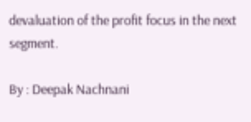devaluation of the profit focus in the next segment.

By : Deepak Nachnani